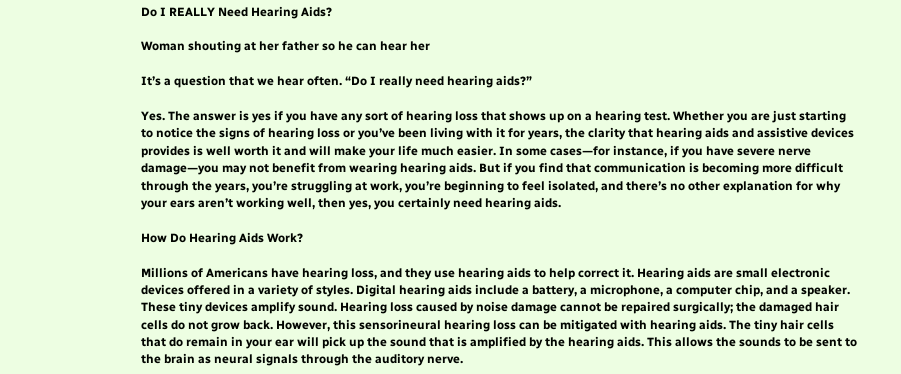Do I REALLY Need Hearing Aids?

Woman shouting at her father so he can hear her

It’s a question that we hear often. “Do I really need hearing aids?”

Yes. The answer is yes if you have any sort of hearing loss that shows up on a hearing test. Whether you are just starting to notice the signs of hearing loss or you’ve been living with it for years, the clarity that hearing aids and assistive devices provides is well worth it and will make your life much easier. In some cases—for instance, if you have severe nerve damage—you may not benefit from wearing hearing aids. But if you find that communication is becoming more difficult through the years, you’re struggling at work, you’re beginning to feel isolated, and there’s no other explanation for why your ears aren’t working well, then yes, you certainly need hearing aids.

How Do Hearing Aids Work?

Millions of Americans have hearing loss, and they use hearing aids to help correct it. Hearing aids are small electronic devices offered in a variety of styles. Digital hearing aids include a battery, a microphone, a computer chip, and a speaker. These tiny devices amplify sound. Hearing loss caused by noise damage cannot be repaired surgically; the damaged hair cells do not grow back. However, this sensorineural hearing loss can be mitigated with hearing aids. The tiny hair cells that do remain in your ear will pick up the sound that is amplified by the hearing aids. This allows the sounds to be sent to the brain as neural signals through the auditory nerve.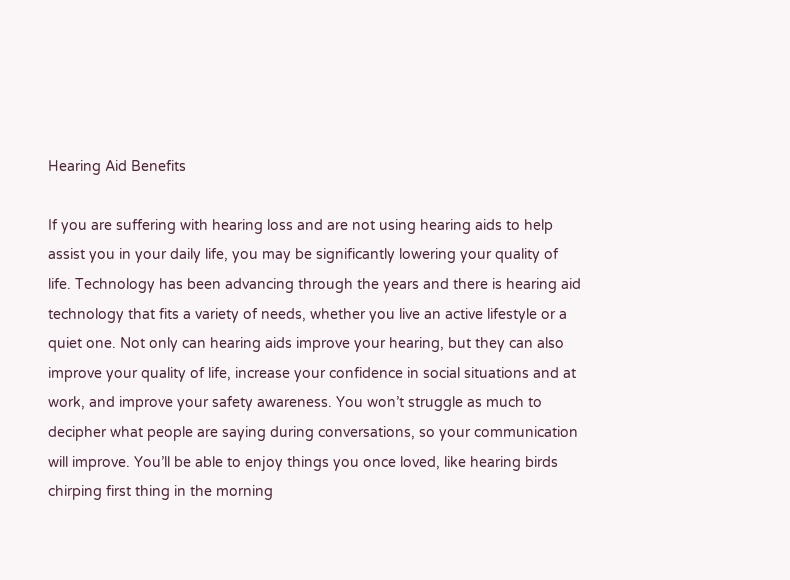Hearing Aid Benefits

If you are suffering with hearing loss and are not using hearing aids to help assist you in your daily life, you may be significantly lowering your quality of life. Technology has been advancing through the years and there is hearing aid technology that fits a variety of needs, whether you live an active lifestyle or a quiet one. Not only can hearing aids improve your hearing, but they can also improve your quality of life, increase your confidence in social situations and at work, and improve your safety awareness. You won’t struggle as much to decipher what people are saying during conversations, so your communication will improve. You’ll be able to enjoy things you once loved, like hearing birds chirping first thing in the morning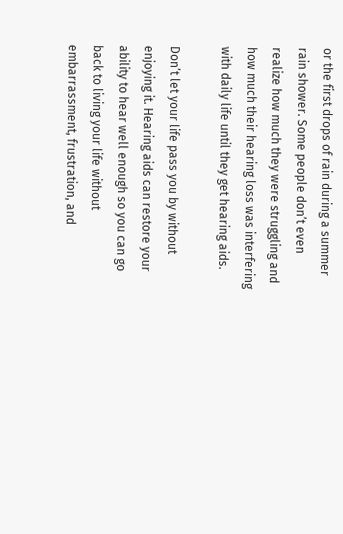or the first drops of rain during a summer rain shower. Some people don’t even realize how much they were struggling and how much their hearing loss was interfering with daily life until they get hearing aids.

Don’t let your life pass you by without enjoying it. Hearing aids can restore your ability to hear well enough so you can go back to living your life without embarrassment, frustration, and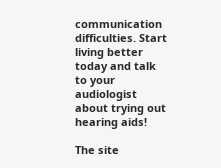communication difficulties. Start living better today and talk to your audiologist about trying out hearing aids!

The site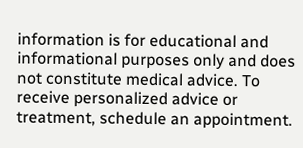information is for educational and informational purposes only and does not constitute medical advice. To receive personalized advice or treatment, schedule an appointment.